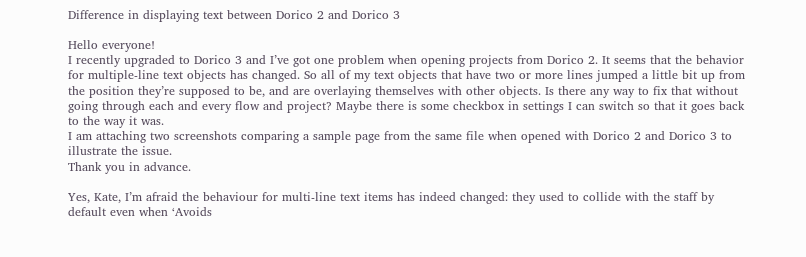Difference in displaying text between Dorico 2 and Dorico 3

Hello everyone!
I recently upgraded to Dorico 3 and I’ve got one problem when opening projects from Dorico 2. It seems that the behavior for multiple-line text objects has changed. So all of my text objects that have two or more lines jumped a little bit up from the position they’re supposed to be, and are overlaying themselves with other objects. Is there any way to fix that without going through each and every flow and project? Maybe there is some checkbox in settings I can switch so that it goes back to the way it was.
I am attaching two screenshots comparing a sample page from the same file when opened with Dorico 2 and Dorico 3 to illustrate the issue.
Thank you in advance.

Yes, Kate, I’m afraid the behaviour for multi-line text items has indeed changed: they used to collide with the staff by default even when ‘Avoids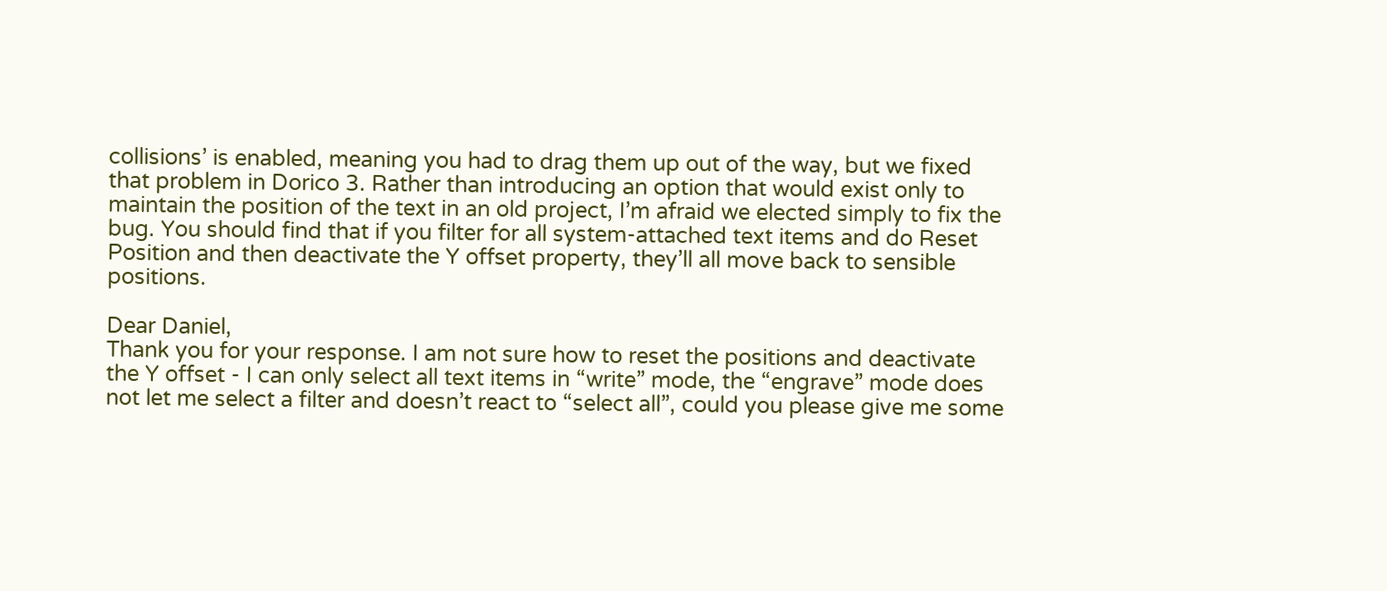collisions’ is enabled, meaning you had to drag them up out of the way, but we fixed that problem in Dorico 3. Rather than introducing an option that would exist only to maintain the position of the text in an old project, I’m afraid we elected simply to fix the bug. You should find that if you filter for all system-attached text items and do Reset Position and then deactivate the Y offset property, they’ll all move back to sensible positions.

Dear Daniel,
Thank you for your response. I am not sure how to reset the positions and deactivate the Y offset - I can only select all text items in “write” mode, the “engrave” mode does not let me select a filter and doesn’t react to “select all”, could you please give me some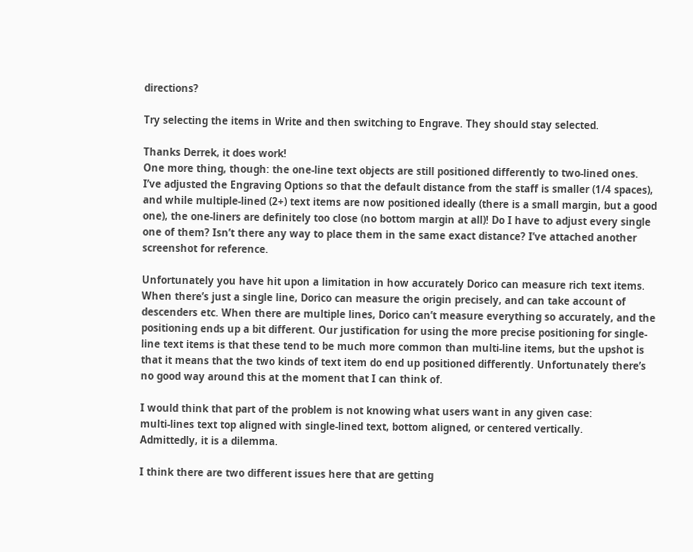directions?

Try selecting the items in Write and then switching to Engrave. They should stay selected.

Thanks Derrek, it does work!
One more thing, though: the one-line text objects are still positioned differently to two-lined ones. I’ve adjusted the Engraving Options so that the default distance from the staff is smaller (1/4 spaces), and while multiple-lined (2+) text items are now positioned ideally (there is a small margin, but a good one), the one-liners are definitely too close (no bottom margin at all)! Do I have to adjust every single one of them? Isn’t there any way to place them in the same exact distance? I’ve attached another screenshot for reference.

Unfortunately you have hit upon a limitation in how accurately Dorico can measure rich text items. When there’s just a single line, Dorico can measure the origin precisely, and can take account of descenders etc. When there are multiple lines, Dorico can’t measure everything so accurately, and the positioning ends up a bit different. Our justification for using the more precise positioning for single-line text items is that these tend to be much more common than multi-line items, but the upshot is that it means that the two kinds of text item do end up positioned differently. Unfortunately there’s no good way around this at the moment that I can think of.

I would think that part of the problem is not knowing what users want in any given case:
multi-lines text top aligned with single-lined text, bottom aligned, or centered vertically.
Admittedly, it is a dilemma.

I think there are two different issues here that are getting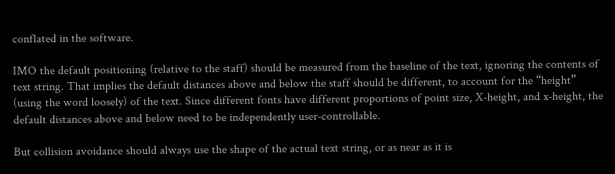conflated in the software.

IMO the default positioning (relative to the staff) should be measured from the baseline of the text, ignoring the contents of text string. That implies the default distances above and below the staff should be different, to account for the “height” (using the word loosely) of the text. Since different fonts have different proportions of point size, X-height, and x-height, the default distances above and below need to be independently user-controllable.

But collision avoidance should always use the shape of the actual text string, or as near as it is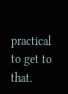practical to get to that.